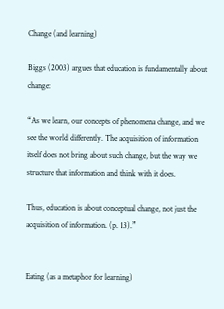Change (and learning)

Biggs (2003) argues that education is fundamentally about change:

“As we learn, our concepts of phenomena change, and we see the world differently. The acquisition of information itself does not bring about such change, but the way we structure that information and think with it does.

Thus, education is about conceptual change, not just the acquisition of information. (p. 13).”


Eating (as a metaphor for learning)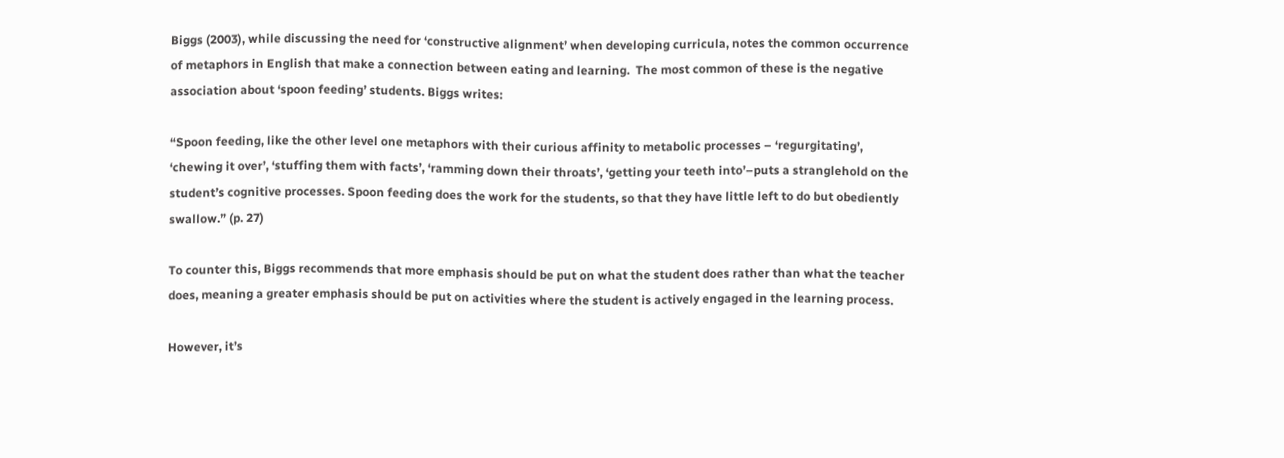Biggs (2003), while discussing the need for ‘constructive alignment’ when developing curricula, notes the common occurrence of metaphors in English that make a connection between eating and learning.  The most common of these is the negative association about ‘spoon feeding’ students. Biggs writes:

“Spoon feeding, like the other level one metaphors with their curious affinity to metabolic processes – ‘regurgitating’, ‘chewing it over’, ‘stuffing them with facts’, ‘ramming down their throats’, ‘getting your teeth into’–puts a stranglehold on the student’s cognitive processes. Spoon feeding does the work for the students, so that they have little left to do but obediently swallow.” (p. 27)

To counter this, Biggs recommends that more emphasis should be put on what the student does rather than what the teacher does, meaning a greater emphasis should be put on activities where the student is actively engaged in the learning process.

However, it’s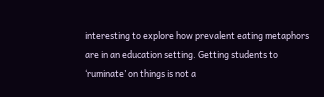interesting to explore how prevalent eating metaphors are in an education setting. Getting students to ‘ruminate’ on things is not a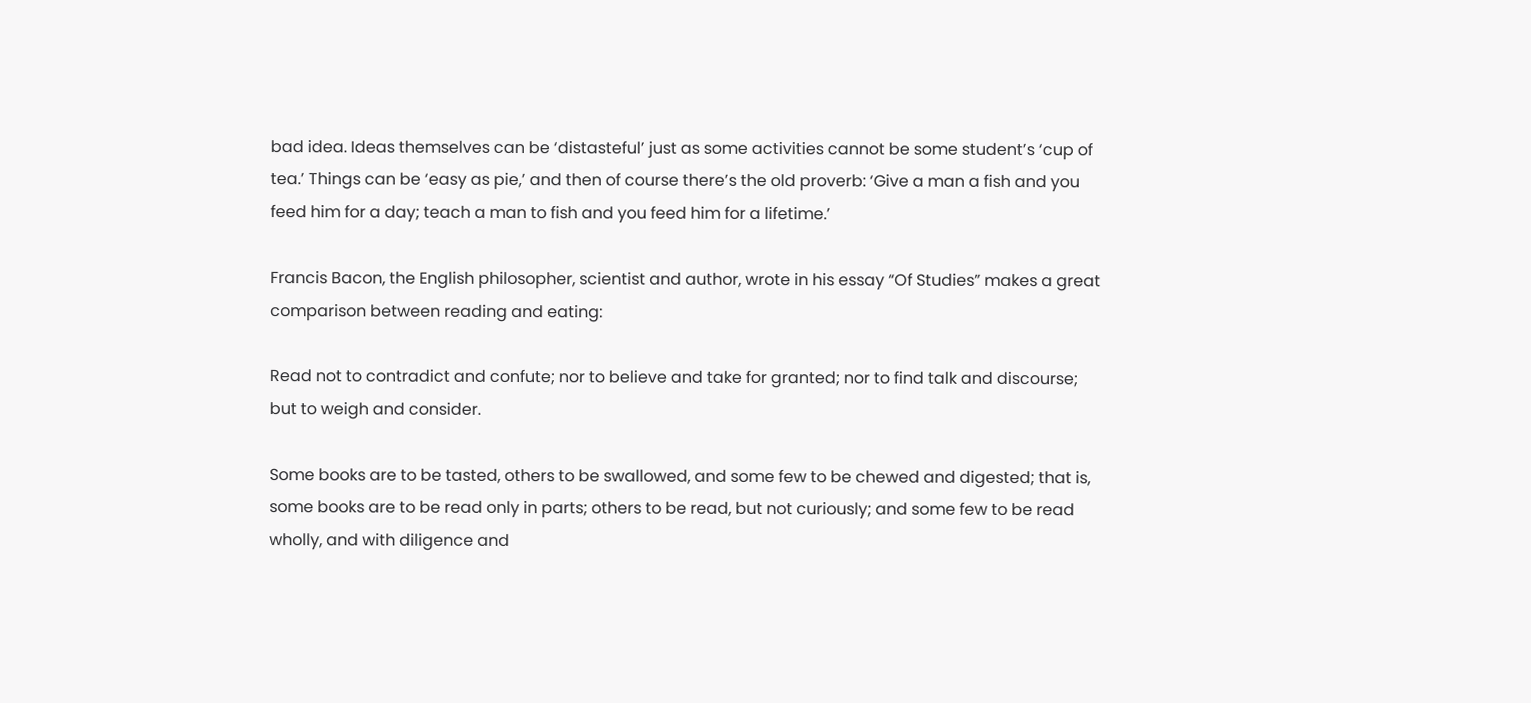bad idea. Ideas themselves can be ‘distasteful’ just as some activities cannot be some student’s ‘cup of tea.’ Things can be ‘easy as pie,’ and then of course there’s the old proverb: ‘Give a man a fish and you feed him for a day; teach a man to fish and you feed him for a lifetime.’

Francis Bacon, the English philosopher, scientist and author, wrote in his essay “Of Studies” makes a great comparison between reading and eating:

Read not to contradict and confute; nor to believe and take for granted; nor to find talk and discourse; but to weigh and consider.

Some books are to be tasted, others to be swallowed, and some few to be chewed and digested; that is, some books are to be read only in parts; others to be read, but not curiously; and some few to be read wholly, and with diligence and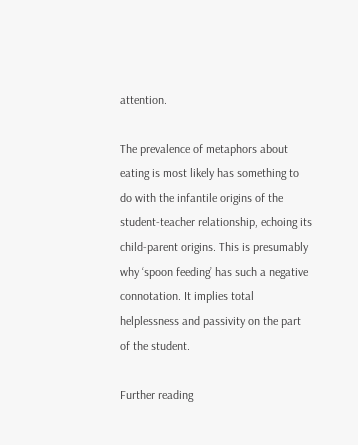attention.

The prevalence of metaphors about eating is most likely has something to do with the infantile origins of the student-teacher relationship, echoing its child-parent origins. This is presumably why ‘spoon feeding’ has such a negative connotation. It implies total helplessness and passivity on the part of the student.

Further reading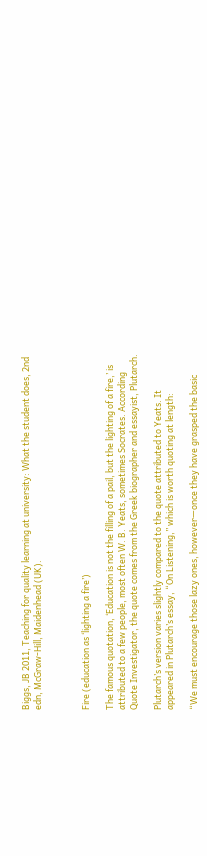Biggs, JB 2011, Teaching for quality learning at university: What the student does, 2nd edn, McGraw-Hill, Maidenhead (UK).



Fire (education as ‘lighting a fire’)

The famous quotation, ‘Education is not the filling of a pail, but the lighting of a fire,’ is attributed to a few people, most often W. B. Yeats, sometimes Socrates. According Quote Investigator, the quote comes from the Greek biographer and essayist, Plutarch.

Plutarch’s version varies slightly compared to the quote attributed to Yeats. It appeared in Plutarch’s essay, “On Listening,” which is worth quoting at length:

“We must encourage those lazy ones, however—once they have grasped the basic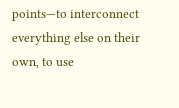points—to interconnect everything else on their own, to use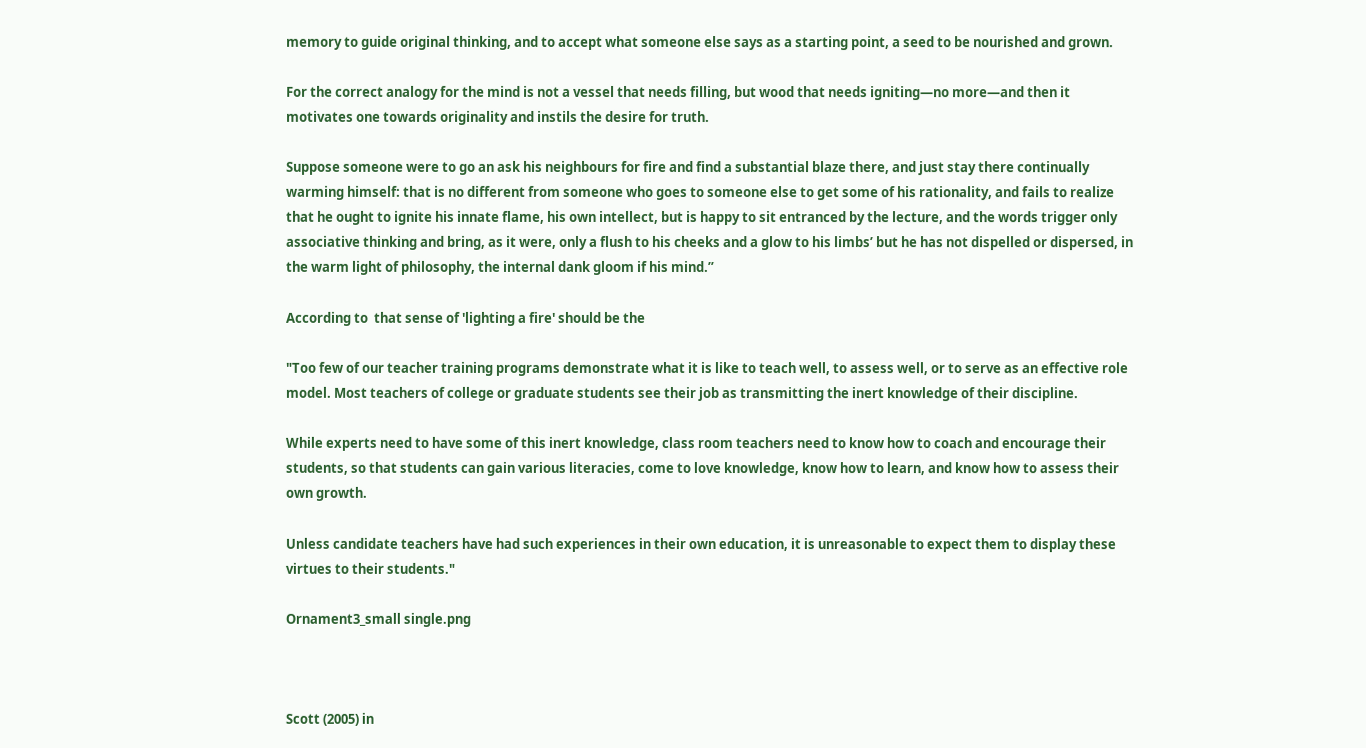memory to guide original thinking, and to accept what someone else says as a starting point, a seed to be nourished and grown.

For the correct analogy for the mind is not a vessel that needs filling, but wood that needs igniting—no more—and then it motivates one towards originality and instils the desire for truth.

Suppose someone were to go an ask his neighbours for fire and find a substantial blaze there, and just stay there continually warming himself: that is no different from someone who goes to someone else to get some of his rationality, and fails to realize that he ought to ignite his innate flame, his own intellect, but is happy to sit entranced by the lecture, and the words trigger only associative thinking and bring, as it were, only a flush to his cheeks and a glow to his limbs’ but he has not dispelled or dispersed, in the warm light of philosophy, the internal dank gloom if his mind.”

According to  that sense of 'lighting a fire' should be the

"Too few of our teacher training programs demonstrate what it is like to teach well, to assess well, or to serve as an effective role model. Most teachers of college or graduate students see their job as transmitting the inert knowledge of their discipline.

While experts need to have some of this inert knowledge, class room teachers need to know how to coach and encourage their students, so that students can gain various literacies, come to love knowledge, know how to learn, and know how to assess their own growth.

Unless candidate teachers have had such experiences in their own education, it is unreasonable to expect them to display these virtues to their students."

Ornament3_small single.png



Scott (2005) in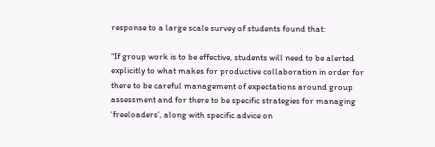response to a large scale survey of students found that:

“If group work is to be effective, students will need to be alerted explicitly to what makes for productive collaboration in order for there to be careful management of expectations around group assessment and for there to be specific strategies for managing ‘freeloaders’, along with specific advice on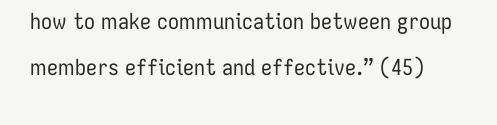how to make communication between group members efficient and effective.” (45)